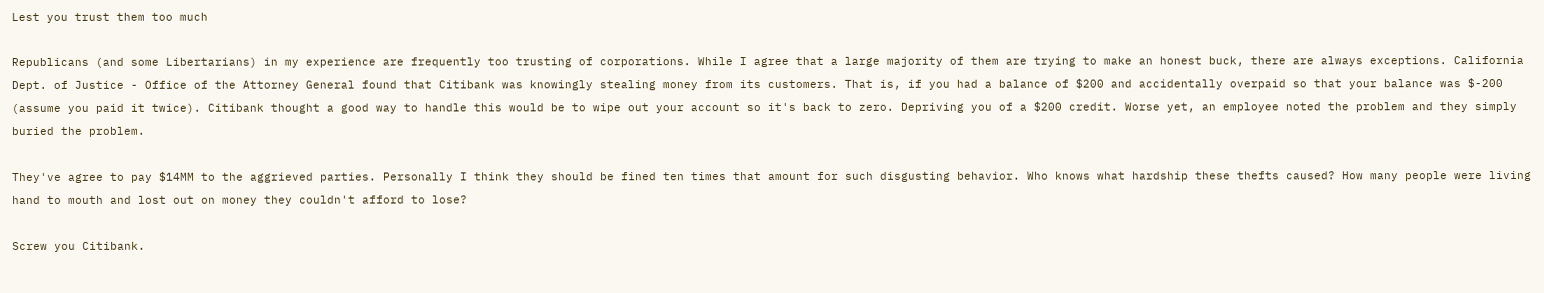Lest you trust them too much

Republicans (and some Libertarians) in my experience are frequently too trusting of corporations. While I agree that a large majority of them are trying to make an honest buck, there are always exceptions. California Dept. of Justice - Office of the Attorney General found that Citibank was knowingly stealing money from its customers. That is, if you had a balance of $200 and accidentally overpaid so that your balance was $-200 (assume you paid it twice). Citibank thought a good way to handle this would be to wipe out your account so it's back to zero. Depriving you of a $200 credit. Worse yet, an employee noted the problem and they simply buried the problem.

They've agree to pay $14MM to the aggrieved parties. Personally I think they should be fined ten times that amount for such disgusting behavior. Who knows what hardship these thefts caused? How many people were living hand to mouth and lost out on money they couldn't afford to lose?

Screw you Citibank.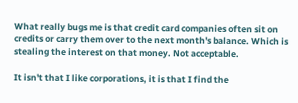What really bugs me is that credit card companies often sit on credits or carry them over to the next month's balance. Which is stealing the interest on that money. Not acceptable.

It isn't that I like corporations, it is that I find the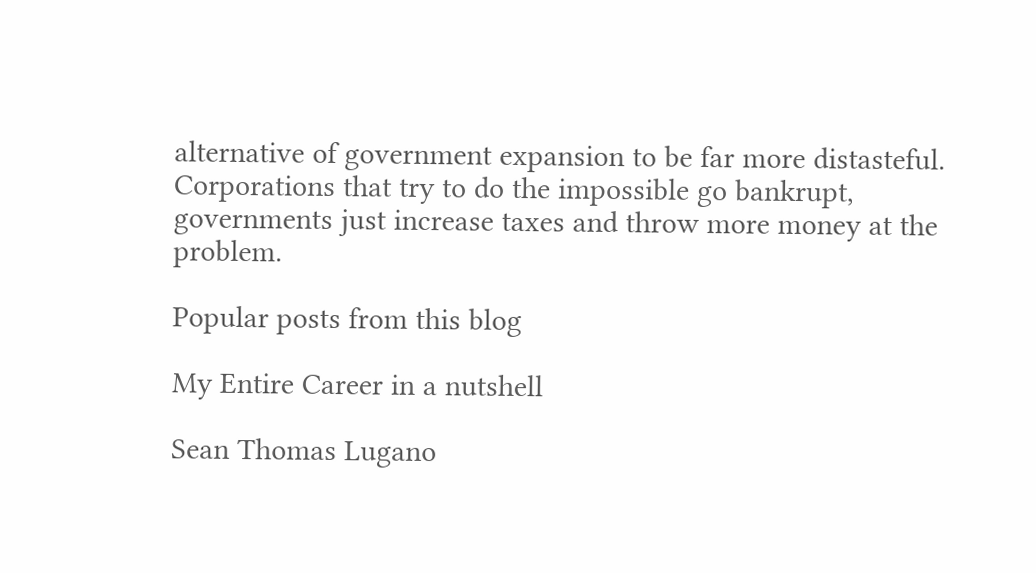alternative of government expansion to be far more distasteful. Corporations that try to do the impossible go bankrupt, governments just increase taxes and throw more money at the problem.

Popular posts from this blog

My Entire Career in a nutshell

Sean Thomas Lugano